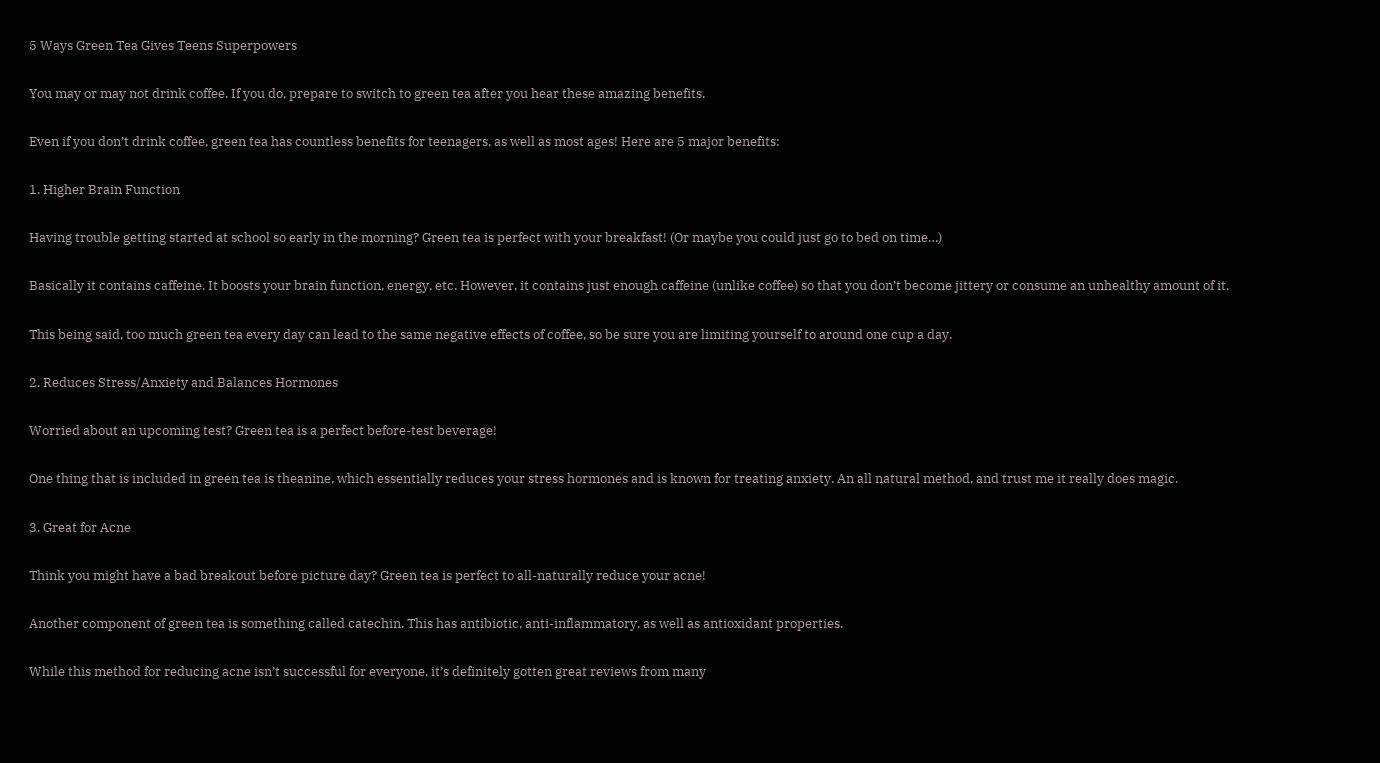5 Ways Green Tea Gives Teens Superpowers

You may or may not drink coffee. If you do, prepare to switch to green tea after you hear these amazing benefits.

Even if you don’t drink coffee, green tea has countless benefits for teenagers, as well as most ages! Here are 5 major benefits:

1. Higher Brain Function

Having trouble getting started at school so early in the morning? Green tea is perfect with your breakfast! (Or maybe you could just go to bed on time…)

Basically it contains caffeine. It boosts your brain function, energy, etc. However, it contains just enough caffeine (unlike coffee) so that you don’t become jittery or consume an unhealthy amount of it.

This being said, too much green tea every day can lead to the same negative effects of coffee, so be sure you are limiting yourself to around one cup a day.

2. Reduces Stress/Anxiety and Balances Hormones

Worried about an upcoming test? Green tea is a perfect before-test beverage!

One thing that is included in green tea is theanine, which essentially reduces your stress hormones and is known for treating anxiety. An all natural method, and trust me it really does magic.

3. Great for Acne

Think you might have a bad breakout before picture day? Green tea is perfect to all-naturally reduce your acne!

Another component of green tea is something called catechin. This has antibiotic, anti-inflammatory, as well as antioxidant properties.

While this method for reducing acne isn’t successful for everyone, it’s definitely gotten great reviews from many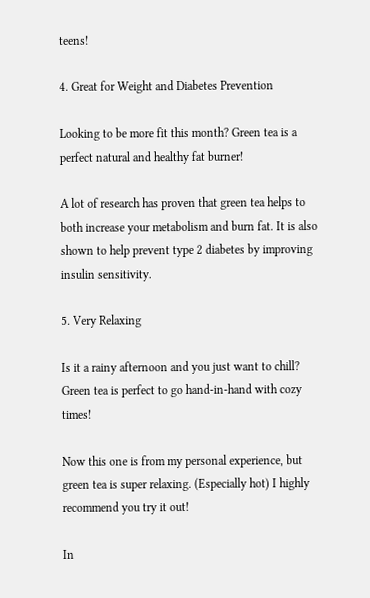teens!

4. Great for Weight and Diabetes Prevention

Looking to be more fit this month? Green tea is a perfect natural and healthy fat burner!

A lot of research has proven that green tea helps to both increase your metabolism and burn fat. It is also shown to help prevent type 2 diabetes by improving insulin sensitivity.

5. Very Relaxing

Is it a rainy afternoon and you just want to chill? Green tea is perfect to go hand-in-hand with cozy times!

Now this one is from my personal experience, but green tea is super relaxing. (Especially hot) I highly recommend you try it out!

In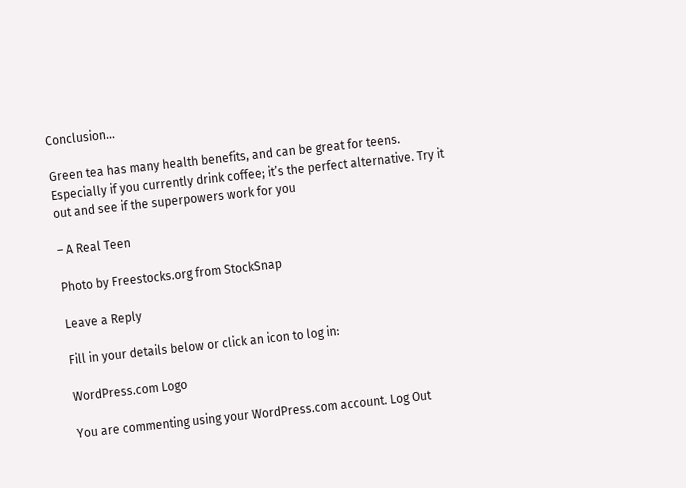Conclusion…

Green tea has many health benefits, and can be great for teens. Especially if you currently drink coffee; it’s the perfect alternative. Try it out and see if the superpowers work for you

– A Real Teen

Photo by Freestocks.org from StockSnap

Leave a Reply

Fill in your details below or click an icon to log in:

WordPress.com Logo

You are commenting using your WordPress.com account. Log Out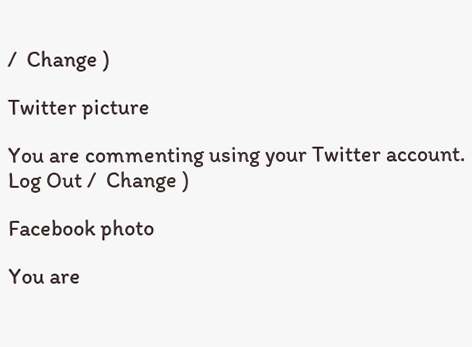/  Change )

Twitter picture

You are commenting using your Twitter account. Log Out /  Change )

Facebook photo

You are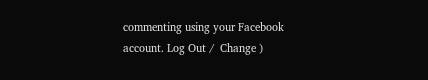commenting using your Facebook account. Log Out /  Change )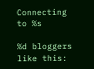Connecting to %s

%d bloggers like this: